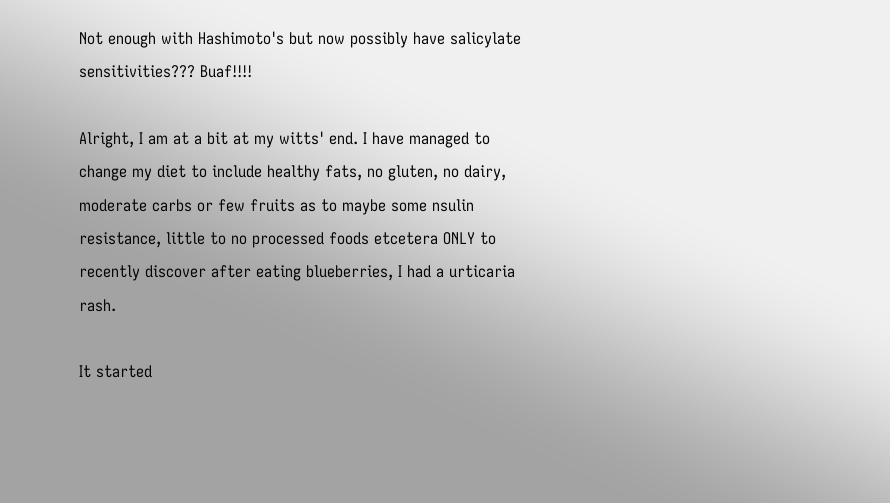Not enough with Hashimoto's but now possibly have salicylate sensitivities??? Buaf!!!!

Alright, I am at a bit at my witts' end. I have managed to change my diet to include healthy fats, no gluten, no dairy, moderate carbs or few fruits as to maybe some nsulin resistance, little to no processed foods etcetera ONLY to recently discover after eating blueberries, I had a urticaria rash.

It started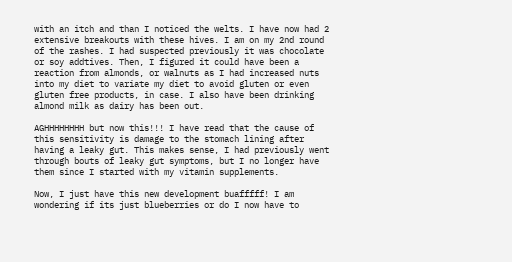with an itch and than I noticed the welts. I have now had 2 extensive breakouts with these hives. I am on my 2nd round of the rashes. I had suspected previously it was chocolate or soy addtives. Then, I figured it could have been a reaction from almonds, or walnuts as I had increased nuts into my diet to variate my diet to avoid gluten or even gluten free products, in case. I also have been drinking almond milk as dairy has been out.

AGHHHHHHHH but now this!!! I have read that the cause of this sensitivity is damage to the stomach lining after having a leaky gut. This makes sense, I had previously went through bouts of leaky gut symptoms, but I no longer have them since I started with my vitamin supplements.

Now, I just have this new development buafffff! I am wondering if its just blueberries or do I now have to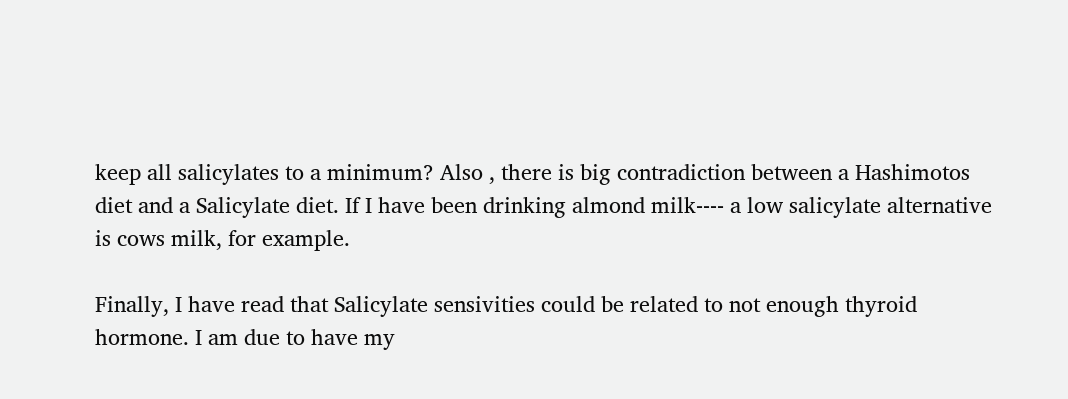keep all salicylates to a minimum? Also , there is big contradiction between a Hashimotos diet and a Salicylate diet. If I have been drinking almond milk---- a low salicylate alternative is cows milk, for example.

Finally, I have read that Salicylate sensivities could be related to not enough thyroid hormone. I am due to have my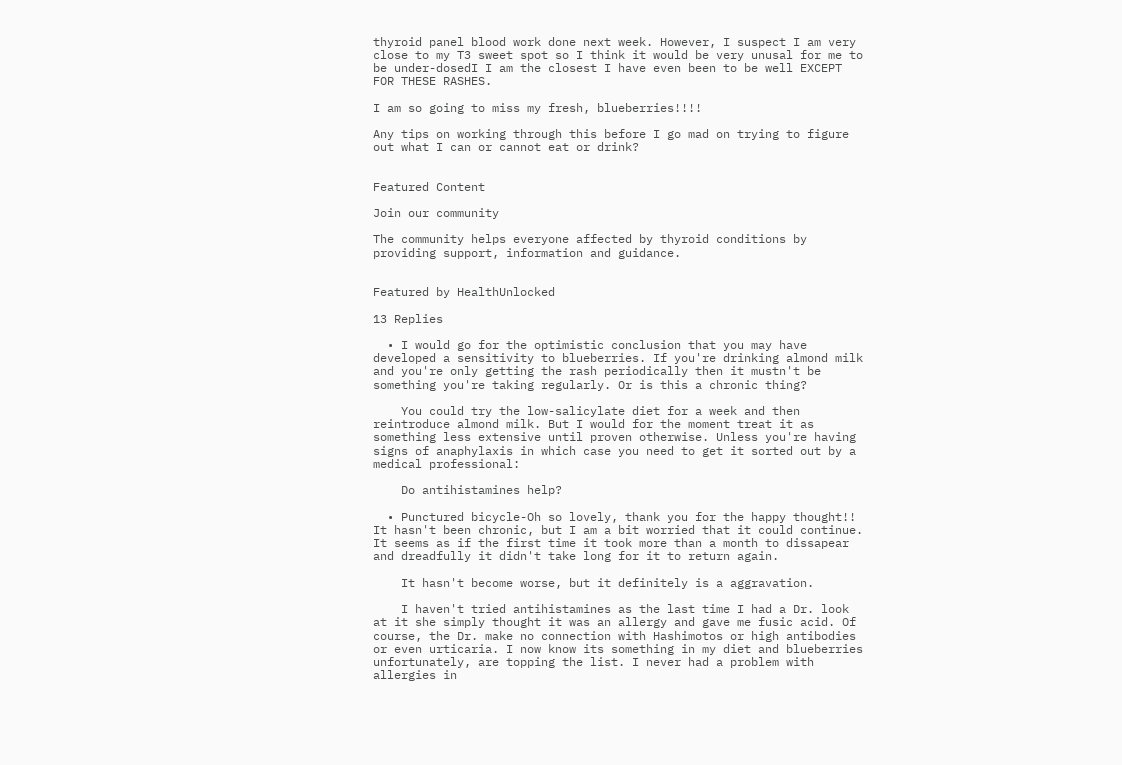thyroid panel blood work done next week. However, I suspect I am very close to my T3 sweet spot so I think it would be very unusal for me to be under-dosedI I am the closest I have even been to be well EXCEPT FOR THESE RASHES.

I am so going to miss my fresh, blueberries!!!!

Any tips on working through this before I go mad on trying to figure out what I can or cannot eat or drink?


Featured Content

Join our community

The community helps everyone affected by thyroid conditions by providing support, information and guidance.


Featured by HealthUnlocked

13 Replies

  • I would go for the optimistic conclusion that you may have developed a sensitivity to blueberries. If you're drinking almond milk and you're only getting the rash periodically then it mustn't be something you're taking regularly. Or is this a chronic thing?

    You could try the low-salicylate diet for a week and then reintroduce almond milk. But I would for the moment treat it as something less extensive until proven otherwise. Unless you're having signs of anaphylaxis in which case you need to get it sorted out by a medical professional:

    Do antihistamines help?

  • Punctured bicycle-Oh so lovely, thank you for the happy thought!! It hasn't been chronic, but I am a bit worried that it could continue. It seems as if the first time it took more than a month to dissapear and dreadfully it didn't take long for it to return again.

    It hasn't become worse, but it definitely is a aggravation.

    I haven't tried antihistamines as the last time I had a Dr. look at it she simply thought it was an allergy and gave me fusic acid. Of course, the Dr. make no connection with Hashimotos or high antibodies or even urticaria. I now know its something in my diet and blueberries unfortunately, are topping the list. I never had a problem with allergies in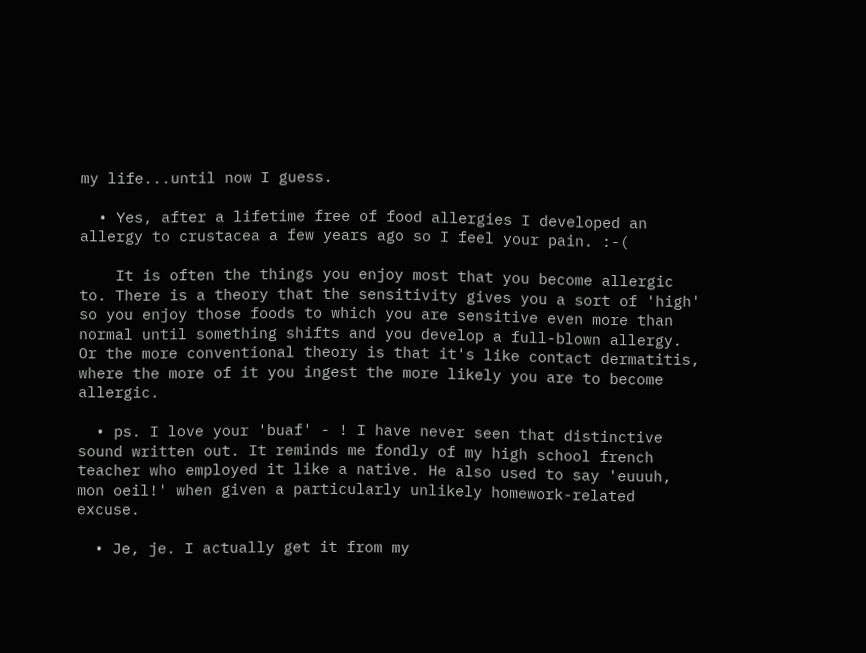my life...until now I guess.

  • Yes, after a lifetime free of food allergies I developed an allergy to crustacea a few years ago so I feel your pain. :-(

    It is often the things you enjoy most that you become allergic to. There is a theory that the sensitivity gives you a sort of 'high' so you enjoy those foods to which you are sensitive even more than normal until something shifts and you develop a full-blown allergy. Or the more conventional theory is that it's like contact dermatitis, where the more of it you ingest the more likely you are to become allergic.

  • ps. I love your 'buaf' - ! I have never seen that distinctive sound written out. It reminds me fondly of my high school french teacher who employed it like a native. He also used to say 'euuuh, mon oeil!' when given a particularly unlikely homework-related excuse.

  • Je, je. I actually get it from my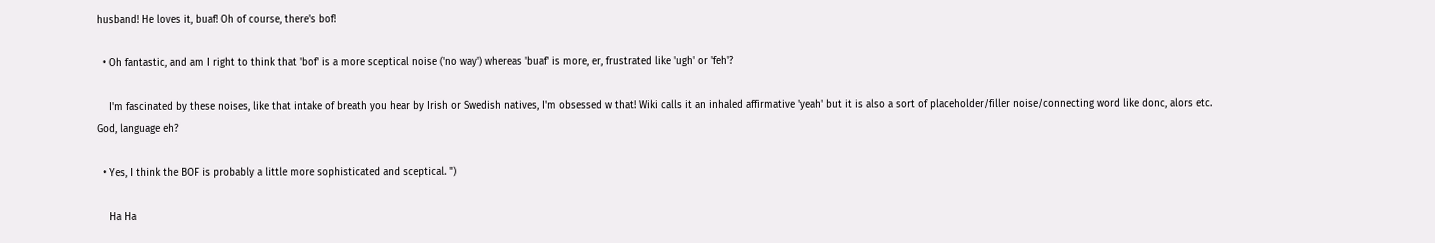husband! He loves it, buaf! Oh of course, there's bof!

  • Oh fantastic, and am I right to think that 'bof' is a more sceptical noise ('no way') whereas 'buaf' is more, er, frustrated like 'ugh' or 'feh'?

    I'm fascinated by these noises, like that intake of breath you hear by Irish or Swedish natives, I'm obsessed w that! Wiki calls it an inhaled affirmative 'yeah' but it is also a sort of placeholder/filler noise/connecting word like donc, alors etc. God, language eh?

  • Yes, I think the BOF is probably a little more sophisticated and sceptical. ")

    Ha Ha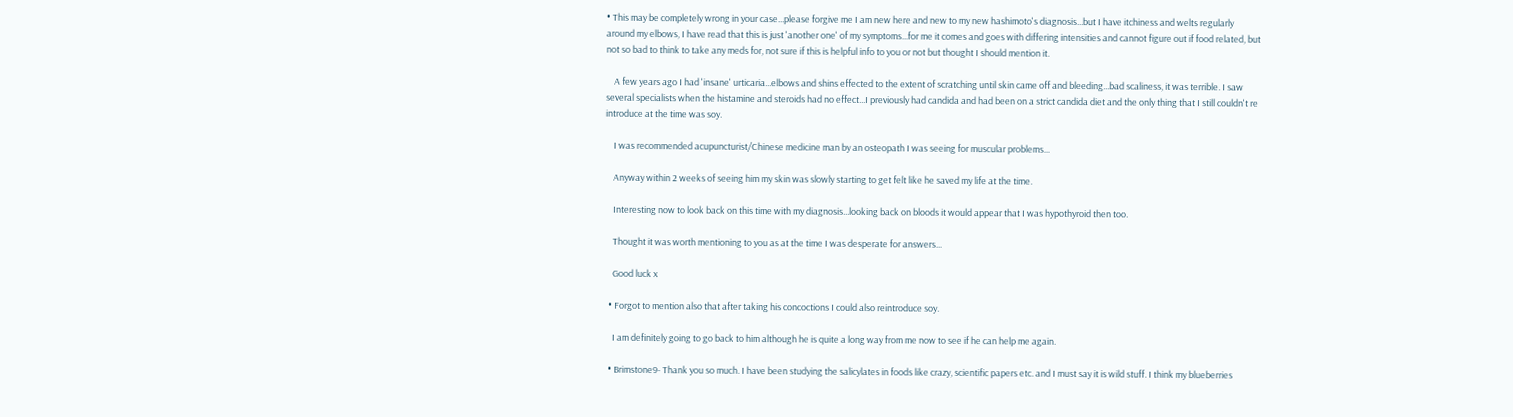• This may be completely wrong in your case...please forgive me I am new here and new to my new hashimoto's diagnosis...but I have itchiness and welts regularly around my elbows, I have read that this is just 'another one' of my symptoms...for me it comes and goes with differing intensities and cannot figure out if food related, but not so bad to think to take any meds for, not sure if this is helpful info to you or not but thought I should mention it.

    A few years ago I had 'insane' urticaria...elbows and shins effected to the extent of scratching until skin came off and bleeding...bad scaliness, it was terrible. I saw several specialists when the histamine and steroids had no effect...I previously had candida and had been on a strict candida diet and the only thing that I still couldn't re introduce at the time was soy.

    I was recommended acupuncturist/Chinese medicine man by an osteopath I was seeing for muscular problems...

    Anyway within 2 weeks of seeing him my skin was slowly starting to get felt like he saved my life at the time.

    Interesting now to look back on this time with my diagnosis...looking back on bloods it would appear that I was hypothyroid then too.

    Thought it was worth mentioning to you as at the time I was desperate for answers...

    Good luck x

  • Forgot to mention also that after taking his concoctions I could also reintroduce soy.

    I am definitely going to go back to him although he is quite a long way from me now to see if he can help me again.

  • Brimstone9- Thank you so much. I have been studying the salicylates in foods like crazy, scientific papers etc. and I must say it is wild stuff. I think my blueberries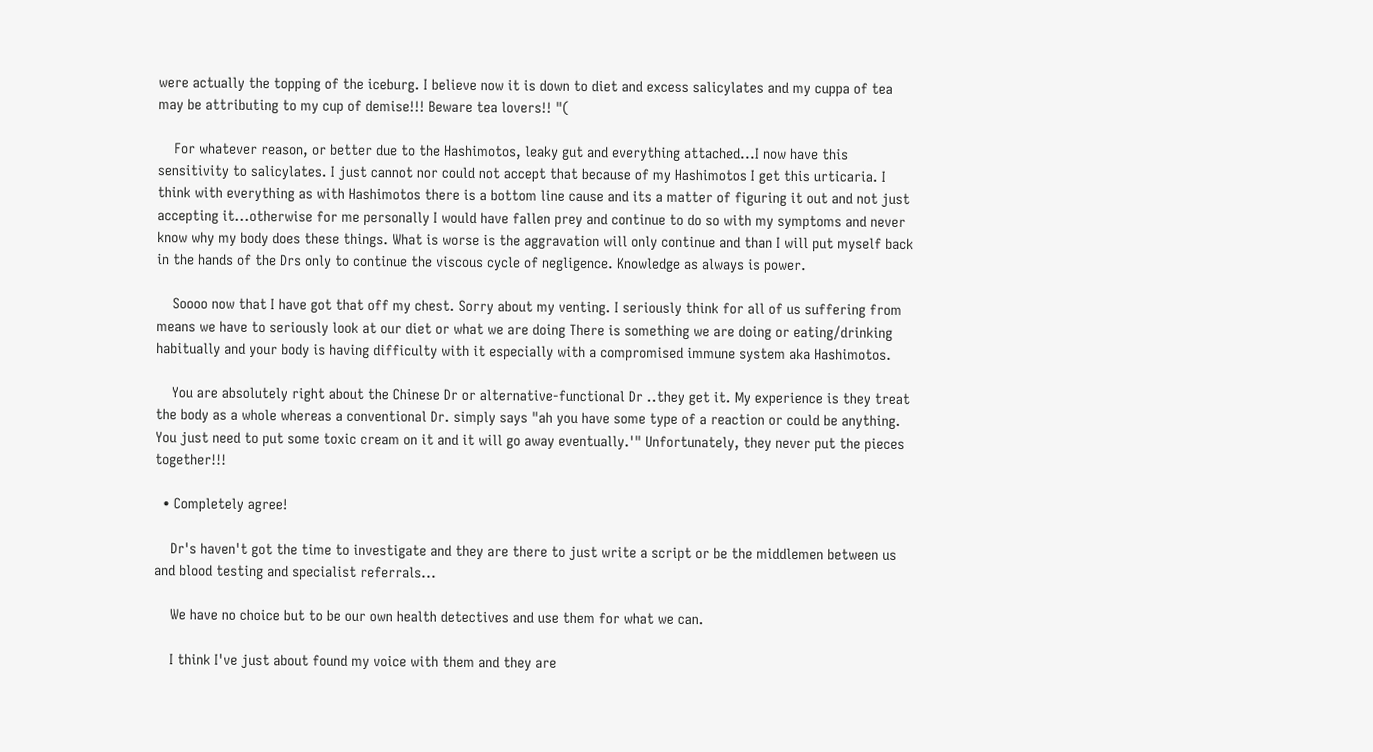were actually the topping of the iceburg. I believe now it is down to diet and excess salicylates and my cuppa of tea may be attributing to my cup of demise!!! Beware tea lovers!! "(

    For whatever reason, or better due to the Hashimotos, leaky gut and everything attached...I now have this sensitivity to salicylates. I just cannot nor could not accept that because of my Hashimotos I get this urticaria. I think with everything as with Hashimotos there is a bottom line cause and its a matter of figuring it out and not just accepting it...otherwise for me personally I would have fallen prey and continue to do so with my symptoms and never know why my body does these things. What is worse is the aggravation will only continue and than I will put myself back in the hands of the Drs only to continue the viscous cycle of negligence. Knowledge as always is power.

    Soooo now that I have got that off my chest. Sorry about my venting. I seriously think for all of us suffering from means we have to seriously look at our diet or what we are doing There is something we are doing or eating/drinking habitually and your body is having difficulty with it especially with a compromised immune system aka Hashimotos.

    You are absolutely right about the Chinese Dr or alternative-functional Dr ..they get it. My experience is they treat the body as a whole whereas a conventional Dr. simply says "ah you have some type of a reaction or could be anything. You just need to put some toxic cream on it and it will go away eventually.'" Unfortunately, they never put the pieces together!!!

  • Completely agree!

    Dr's haven't got the time to investigate and they are there to just write a script or be the middlemen between us and blood testing and specialist referrals...

    We have no choice but to be our own health detectives and use them for what we can.

    I think I've just about found my voice with them and they are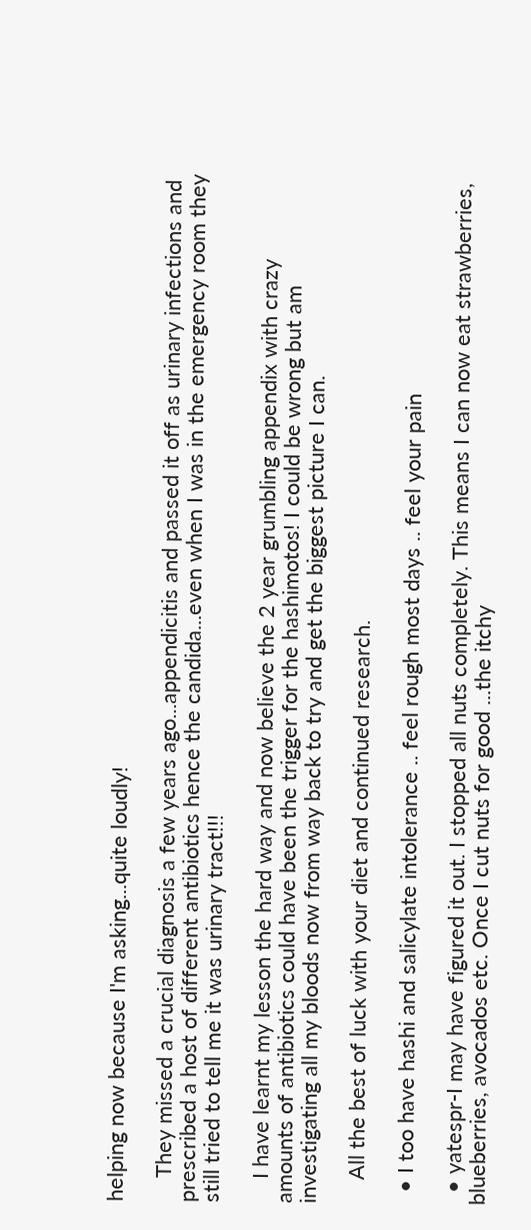helping now because I'm asking...quite loudly!

    They missed a crucial diagnosis a few years ago...appendicitis and passed it off as urinary infections and prescribed a host of different antibiotics hence the candida...even when I was in the emergency room they still tried to tell me it was urinary tract!!!

    I have learnt my lesson the hard way and now believe the 2 year grumbling appendix with crazy amounts of antibiotics could have been the trigger for the hashimotos! I could be wrong but am investigating all my bloods now from way back to try and get the biggest picture I can.

    All the best of luck with your diet and continued research.

  • I too have hashi and salicylate intolerance .. feel rough most days .. feel your pain

  • yatespr-I may have figured it out. I stopped all nuts completely. This means I can now eat strawberries, blueberries, avocados etc. Once I cut nuts for good ...the itchy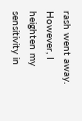rash went away. However, I heighten my sensitivity in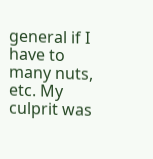general if I have to many nuts, etc. My culprit was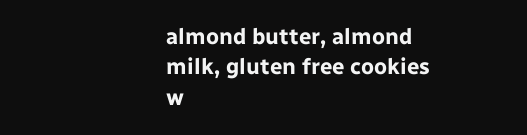almond butter, almond milk, gluten free cookies w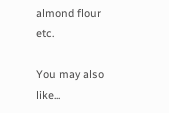almond flour etc.

You may also like...